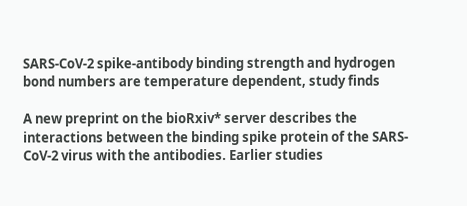SARS-CoV-2 spike-antibody binding strength and hydrogen bond numbers are temperature dependent, study finds

A new preprint on the bioRxiv* server describes the interactions between the binding spike protein of the SARS-CoV-2 virus with the antibodies. Earlier studies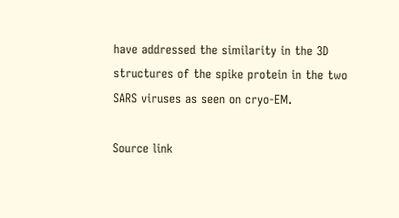have addressed the similarity in the 3D structures of the spike protein in the two SARS viruses as seen on cryo-EM.

Source link